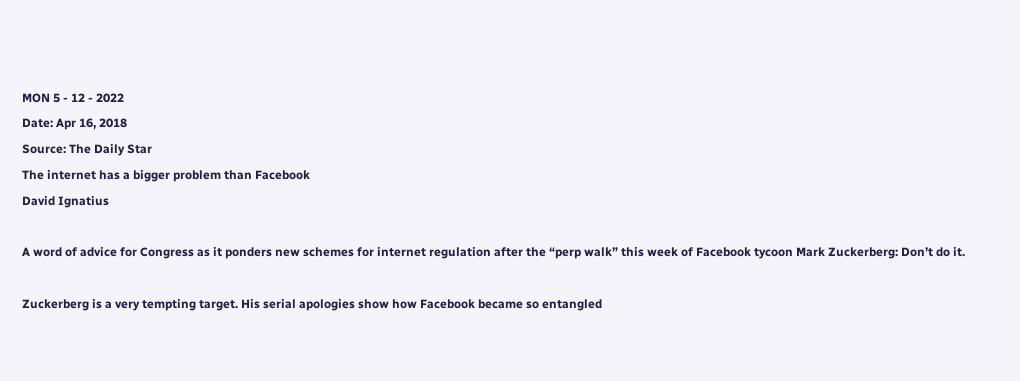MON 5 - 12 - 2022
Date: Apr 16, 2018
Source: The Daily Star
The internet has a bigger problem than Facebook
David Ignatius

A word of advice for Congress as it ponders new schemes for internet regulation after the “perp walk” this week of Facebook tycoon Mark Zuckerberg: Don’t do it.

Zuckerberg is a very tempting target. His serial apologies show how Facebook became so entangled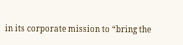in its corporate mission to “bring the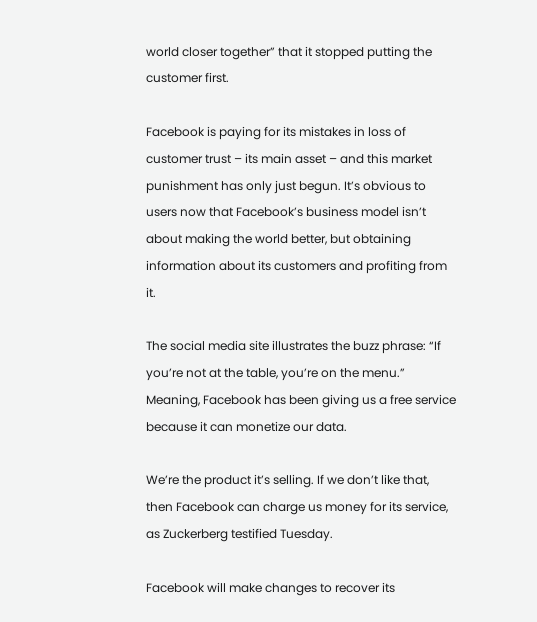world closer together” that it stopped putting the customer first.

Facebook is paying for its mistakes in loss of customer trust – its main asset – and this market punishment has only just begun. It’s obvious to users now that Facebook’s business model isn’t about making the world better, but obtaining information about its customers and profiting from it.

The social media site illustrates the buzz phrase: “If you’re not at the table, you’re on the menu.” Meaning, Facebook has been giving us a free service because it can monetize our data.

We’re the product it’s selling. If we don’t like that, then Facebook can charge us money for its service, as Zuckerberg testified Tuesday.

Facebook will make changes to recover its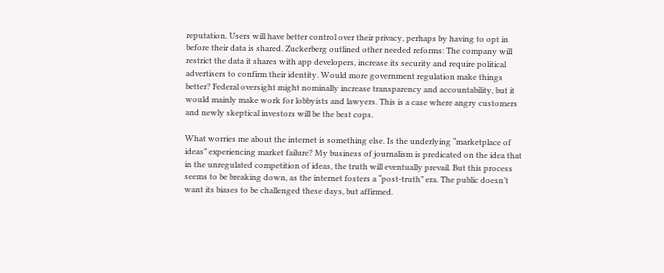reputation. Users will have better control over their privacy, perhaps by having to opt in before their data is shared. Zuckerberg outlined other needed reforms: The company will restrict the data it shares with app developers, increase its security and require political advertisers to confirm their identity. Would more government regulation make things better? Federal oversight might nominally increase transparency and accountability, but it would mainly make work for lobbyists and lawyers. This is a case where angry customers and newly skeptical investors will be the best cops.

What worries me about the internet is something else. Is the underlying “marketplace of ideas” experiencing market failure? My business of journalism is predicated on the idea that in the unregulated competition of ideas, the truth will eventually prevail. But this process seems to be breaking down, as the internet fosters a “post-truth” era. The public doesn’t want its biases to be challenged these days, but affirmed.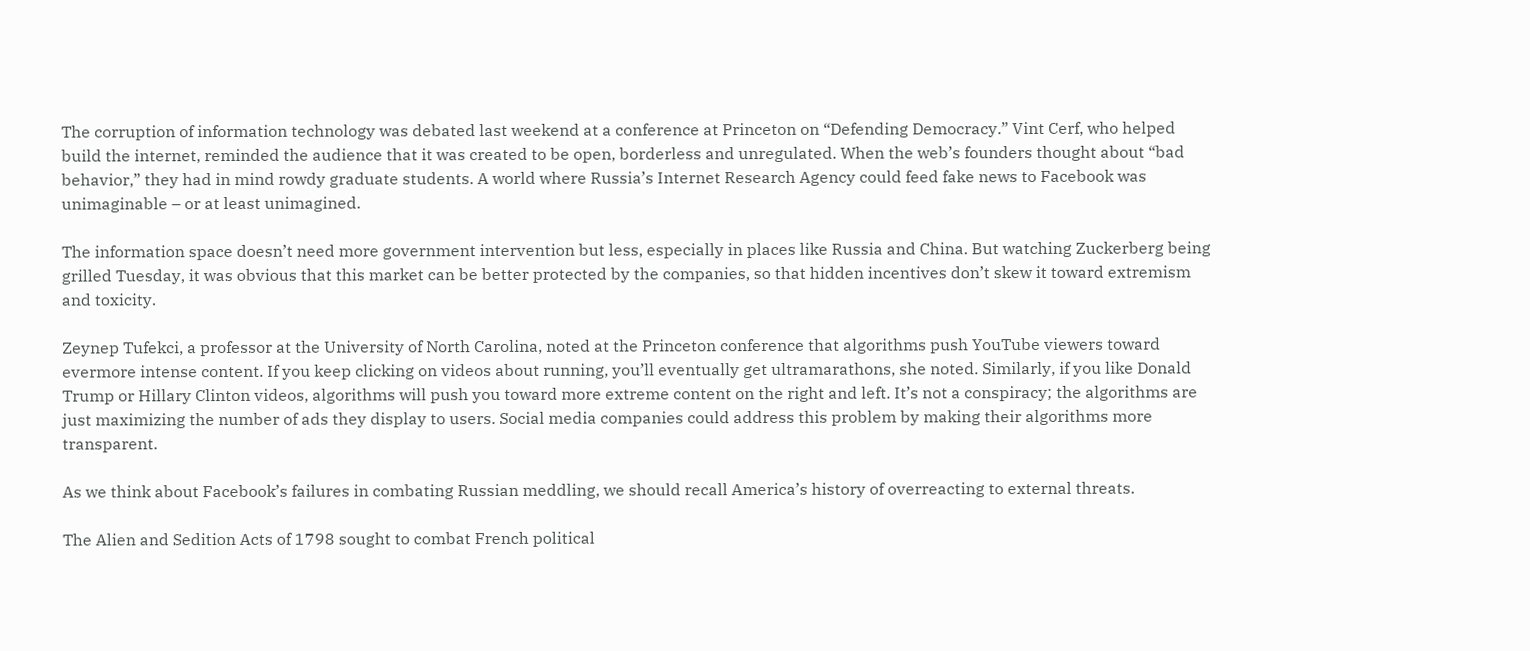The corruption of information technology was debated last weekend at a conference at Princeton on “Defending Democracy.” Vint Cerf, who helped build the internet, reminded the audience that it was created to be open, borderless and unregulated. When the web’s founders thought about “bad behavior,” they had in mind rowdy graduate students. A world where Russia’s Internet Research Agency could feed fake news to Facebook was unimaginable – or at least unimagined.

The information space doesn’t need more government intervention but less, especially in places like Russia and China. But watching Zuckerberg being grilled Tuesday, it was obvious that this market can be better protected by the companies, so that hidden incentives don’t skew it toward extremism and toxicity.

Zeynep Tufekci, a professor at the University of North Carolina, noted at the Princeton conference that algorithms push YouTube viewers toward evermore intense content. If you keep clicking on videos about running, you’ll eventually get ultramarathons, she noted. Similarly, if you like Donald Trump or Hillary Clinton videos, algorithms will push you toward more extreme content on the right and left. It’s not a conspiracy; the algorithms are just maximizing the number of ads they display to users. Social media companies could address this problem by making their algorithms more transparent.

As we think about Facebook’s failures in combating Russian meddling, we should recall America’s history of overreacting to external threats.

The Alien and Sedition Acts of 1798 sought to combat French political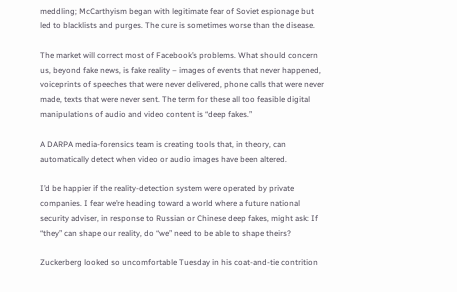meddling; McCarthyism began with legitimate fear of Soviet espionage but led to blacklists and purges. The cure is sometimes worse than the disease.

The market will correct most of Facebook’s problems. What should concern us, beyond fake news, is fake reality – images of events that never happened, voiceprints of speeches that were never delivered, phone calls that were never made, texts that were never sent. The term for these all too feasible digital manipulations of audio and video content is “deep fakes.”

A DARPA media-forensics team is creating tools that, in theory, can automatically detect when video or audio images have been altered.

I’d be happier if the reality-detection system were operated by private companies. I fear we’re heading toward a world where a future national security adviser, in response to Russian or Chinese deep fakes, might ask: If “they” can shape our reality, do “we” need to be able to shape theirs?

Zuckerberg looked so uncomfortable Tuesday in his coat-and-tie contrition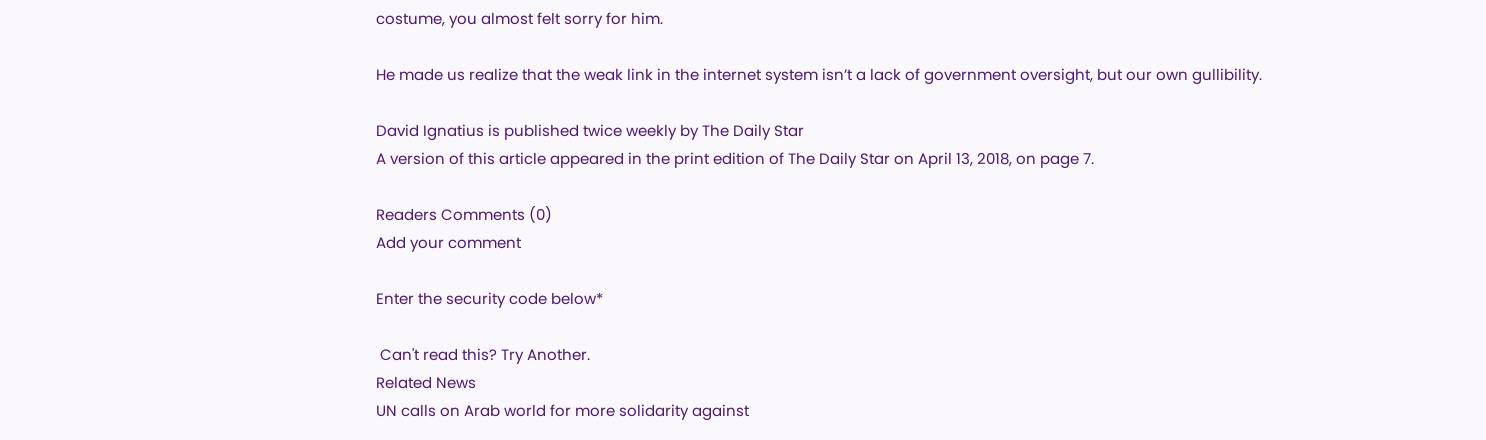costume, you almost felt sorry for him.

He made us realize that the weak link in the internet system isn’t a lack of government oversight, but our own gullibility.

David Ignatius is published twice weekly by The Daily Star
A version of this article appeared in the print edition of The Daily Star on April 13, 2018, on page 7.

Readers Comments (0)
Add your comment

Enter the security code below*

 Can't read this? Try Another.
Related News
UN calls on Arab world for more solidarity against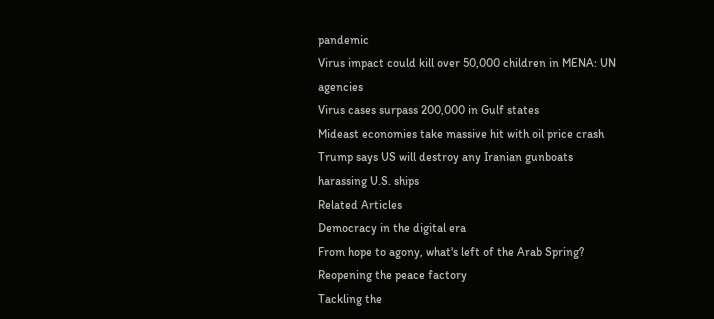pandemic
Virus impact could kill over 50,000 children in MENA: UN agencies
Virus cases surpass 200,000 in Gulf states
Mideast economies take massive hit with oil price crash
Trump says US will destroy any Iranian gunboats harassing U.S. ships
Related Articles
Democracy in the digital era
From hope to agony, what's left of the Arab Spring?
Reopening the peace factory
Tackling the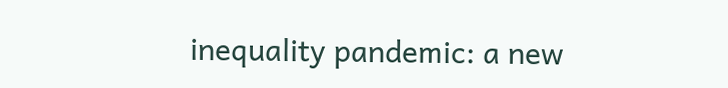inequality pandemic: a new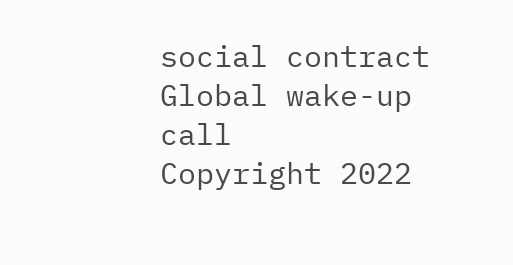social contract
Global wake-up call
Copyright 2022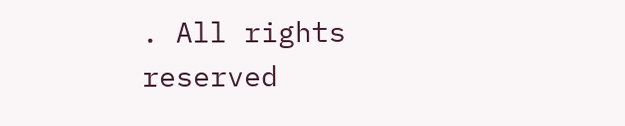. All rights reserved